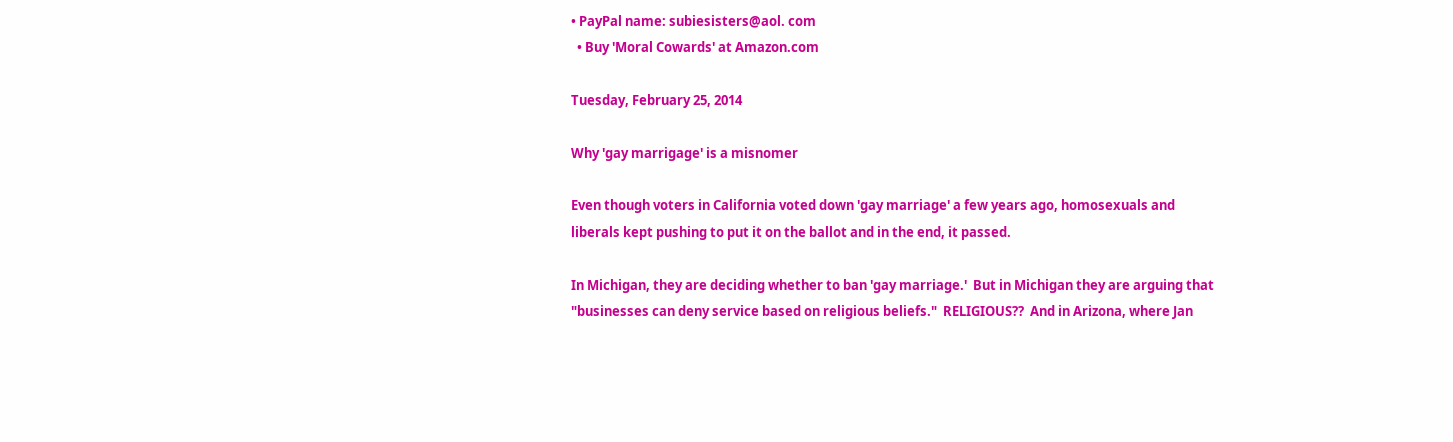• PayPal name: subiesisters@aol. com
  • Buy 'Moral Cowards' at Amazon.com

Tuesday, February 25, 2014

Why 'gay marrigage' is a misnomer

Even though voters in California voted down 'gay marriage' a few years ago, homosexuals and liberals kept pushing to put it on the ballot and in the end, it passed.

In Michigan, they are deciding whether to ban 'gay marriage.'  But in Michigan they are arguing that "businesses can deny service based on religious beliefs."  RELIGIOUS??  And in Arizona, where Jan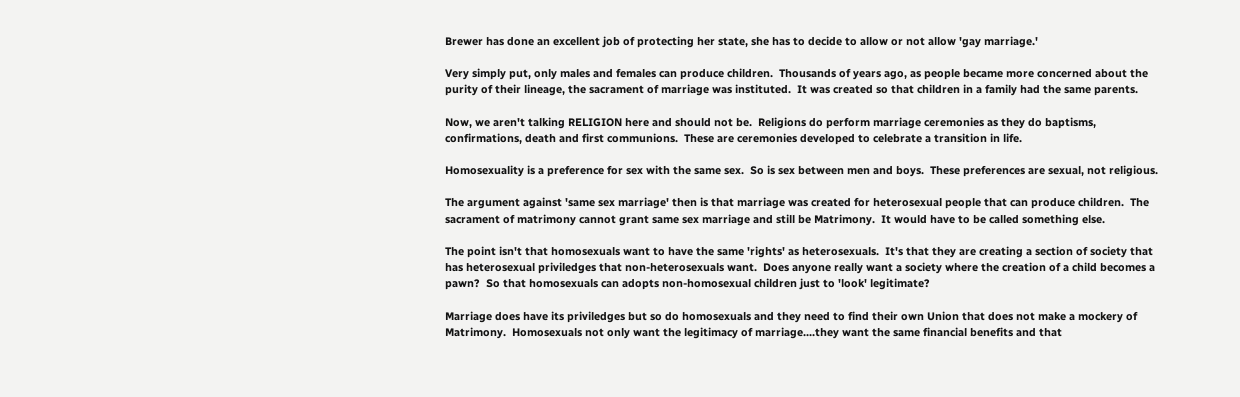Brewer has done an excellent job of protecting her state, she has to decide to allow or not allow 'gay marriage.'

Very simply put, only males and females can produce children.  Thousands of years ago, as people became more concerned about the purity of their lineage, the sacrament of marriage was instituted.  It was created so that children in a family had the same parents.

Now, we aren't talking RELIGION here and should not be.  Religions do perform marriage ceremonies as they do baptisms, confirmations, death and first communions.  These are ceremonies developed to celebrate a transition in life.

Homosexuality is a preference for sex with the same sex.  So is sex between men and boys.  These preferences are sexual, not religious.

The argument against 'same sex marriage' then is that marriage was created for heterosexual people that can produce children.  The sacrament of matrimony cannot grant same sex marriage and still be Matrimony.  It would have to be called something else.

The point isn't that homosexuals want to have the same 'rights' as heterosexuals.  It's that they are creating a section of society that has heterosexual priviledges that non-heterosexuals want.  Does anyone really want a society where the creation of a child becomes a pawn?  So that homosexuals can adopts non-homosexual children just to 'look' legitimate?

Marriage does have its priviledges but so do homosexuals and they need to find their own Union that does not make a mockery of Matrimony.  Homosexuals not only want the legitimacy of marriage....they want the same financial benefits and that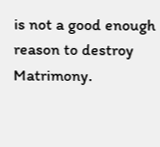is not a good enough reason to destroy Matrimony.